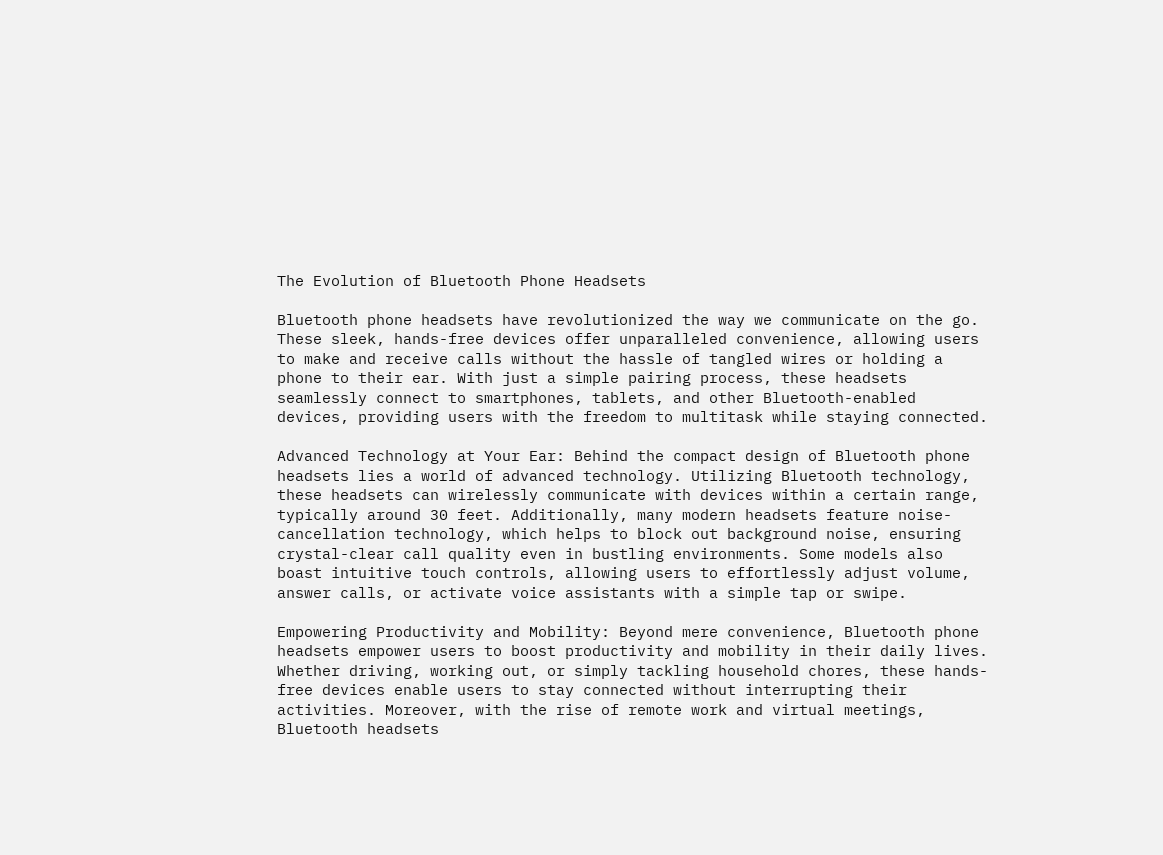The Evolution of Bluetooth Phone Headsets

Bluetooth phone headsets have revolutionized the way we communicate on the go. These sleek, hands-free devices offer unparalleled convenience, allowing users to make and receive calls without the hassle of tangled wires or holding a phone to their ear. With just a simple pairing process, these headsets seamlessly connect to smartphones, tablets, and other Bluetooth-enabled devices, providing users with the freedom to multitask while staying connected.

Advanced Technology at Your Ear: Behind the compact design of Bluetooth phone headsets lies a world of advanced technology. Utilizing Bluetooth technology, these headsets can wirelessly communicate with devices within a certain range, typically around 30 feet. Additionally, many modern headsets feature noise-cancellation technology, which helps to block out background noise, ensuring crystal-clear call quality even in bustling environments. Some models also boast intuitive touch controls, allowing users to effortlessly adjust volume, answer calls, or activate voice assistants with a simple tap or swipe.

Empowering Productivity and Mobility: Beyond mere convenience, Bluetooth phone headsets empower users to boost productivity and mobility in their daily lives. Whether driving, working out, or simply tackling household chores, these hands-free devices enable users to stay connected without interrupting their activities. Moreover, with the rise of remote work and virtual meetings, Bluetooth headsets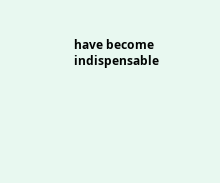have become indispensable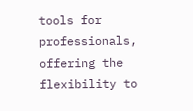tools for professionals, offering the flexibility to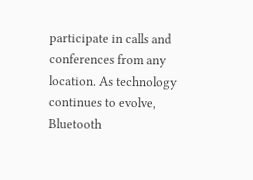participate in calls and conferences from any location. As technology continues to evolve, Bluetooth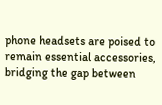phone headsets are poised to remain essential accessories, bridging the gap between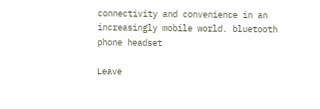connectivity and convenience in an increasingly mobile world. bluetooth phone headset

Leave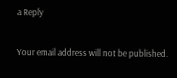a Reply

Your email address will not be published.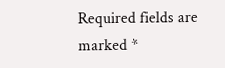Required fields are marked *